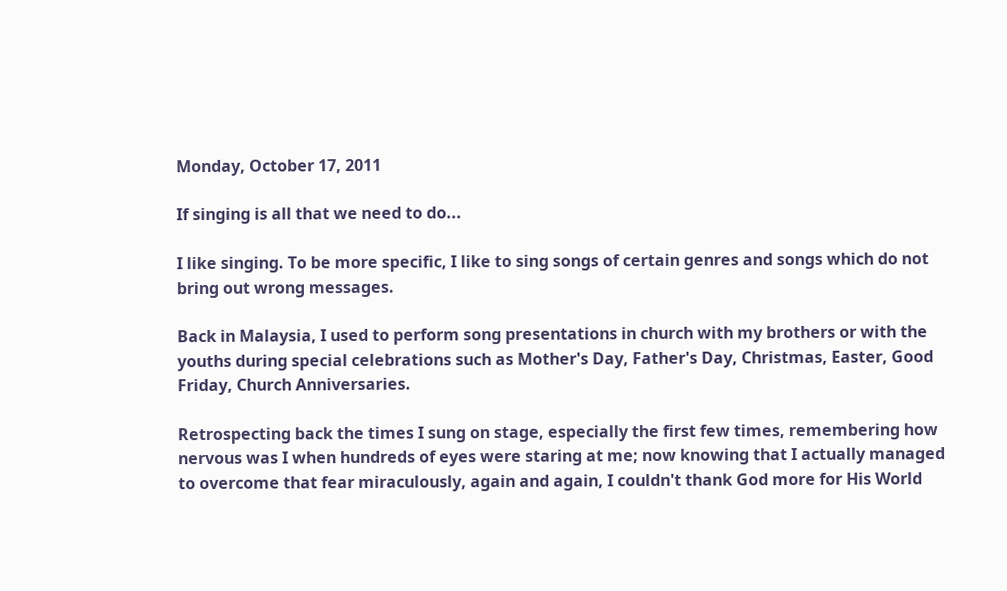Monday, October 17, 2011

If singing is all that we need to do...

I like singing. To be more specific, I like to sing songs of certain genres and songs which do not bring out wrong messages.

Back in Malaysia, I used to perform song presentations in church with my brothers or with the youths during special celebrations such as Mother's Day, Father's Day, Christmas, Easter, Good Friday, Church Anniversaries.

Retrospecting back the times I sung on stage, especially the first few times, remembering how nervous was I when hundreds of eyes were staring at me; now knowing that I actually managed to overcome that fear miraculously, again and again, I couldn't thank God more for His World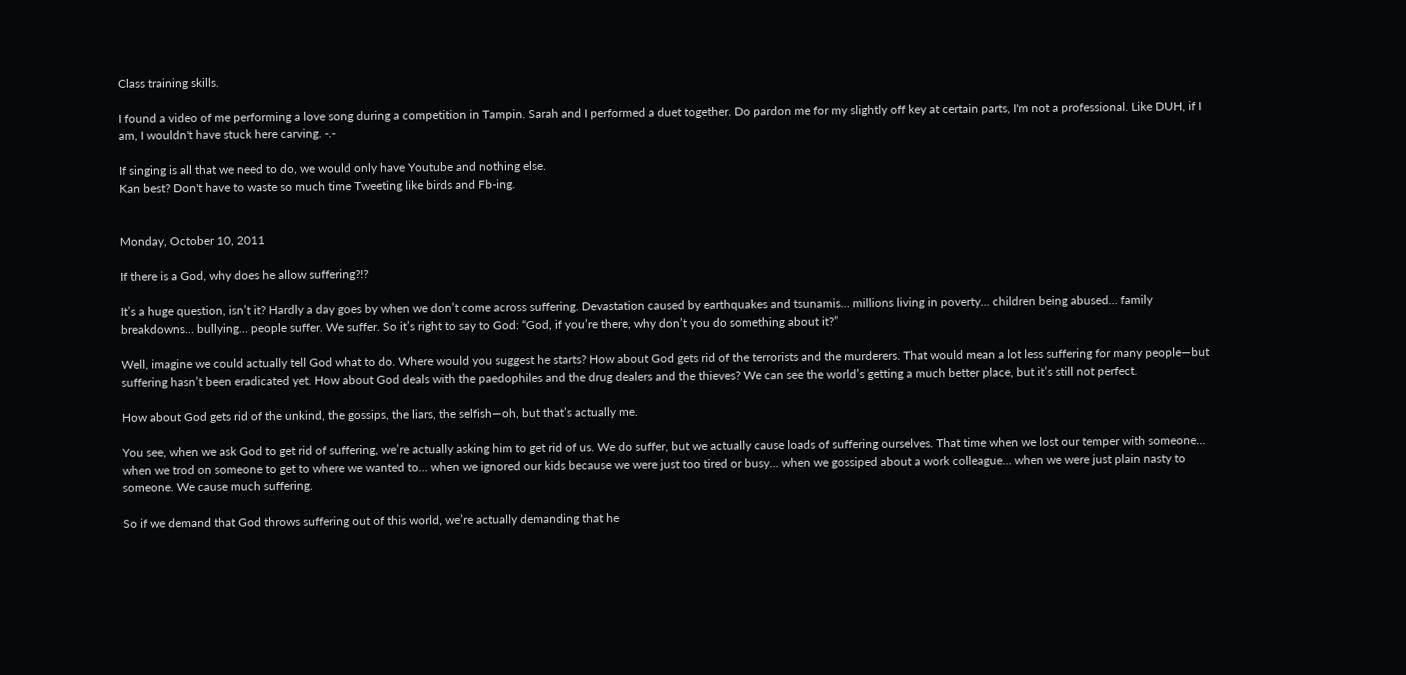Class training skills.

I found a video of me performing a love song during a competition in Tampin. Sarah and I performed a duet together. Do pardon me for my slightly off key at certain parts, I'm not a professional. Like DUH, if I am, I wouldn't have stuck here carving. -.-

If singing is all that we need to do, we would only have Youtube and nothing else.
Kan best? Don't have to waste so much time Tweeting like birds and Fb-ing.


Monday, October 10, 2011

If there is a God, why does he allow suffering?!?

It’s a huge question, isn’t it? Hardly a day goes by when we don’t come across suffering. Devastation caused by earthquakes and tsunamis… millions living in poverty… children being abused… family breakdowns… bullying… people suffer. We suffer. So it’s right to say to God: “God, if you’re there, why don’t you do something about it?”

Well, imagine we could actually tell God what to do. Where would you suggest he starts? How about God gets rid of the terrorists and the murderers. That would mean a lot less suffering for many people—but suffering hasn’t been eradicated yet. How about God deals with the paedophiles and the drug dealers and the thieves? We can see the world’s getting a much better place, but it’s still not perfect.

How about God gets rid of the unkind, the gossips, the liars, the selfish—oh, but that’s actually me.

You see, when we ask God to get rid of suffering, we’re actually asking him to get rid of us. We do suffer, but we actually cause loads of suffering ourselves. That time when we lost our temper with someone… when we trod on someone to get to where we wanted to… when we ignored our kids because we were just too tired or busy… when we gossiped about a work colleague… when we were just plain nasty to someone. We cause much suffering.

So if we demand that God throws suffering out of this world, we’re actually demanding that he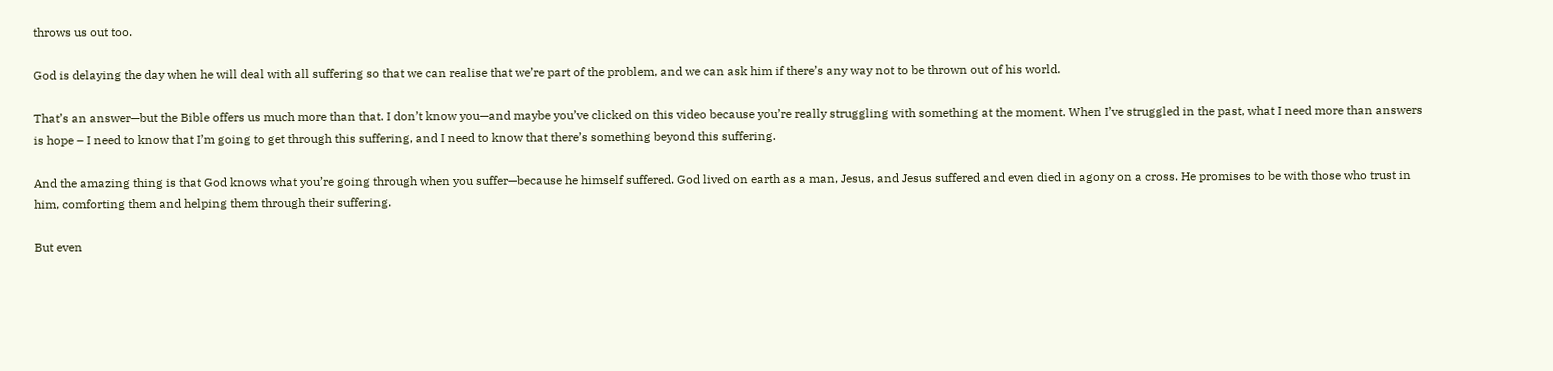throws us out too.

God is delaying the day when he will deal with all suffering so that we can realise that we’re part of the problem, and we can ask him if there’s any way not to be thrown out of his world.

That’s an answer—but the Bible offers us much more than that. I don’t know you—and maybe you’ve clicked on this video because you’re really struggling with something at the moment. When I’ve struggled in the past, what I need more than answers is hope – I need to know that I’m going to get through this suffering, and I need to know that there’s something beyond this suffering.

And the amazing thing is that God knows what you’re going through when you suffer—because he himself suffered. God lived on earth as a man, Jesus, and Jesus suffered and even died in agony on a cross. He promises to be with those who trust in him, comforting them and helping them through their suffering.

But even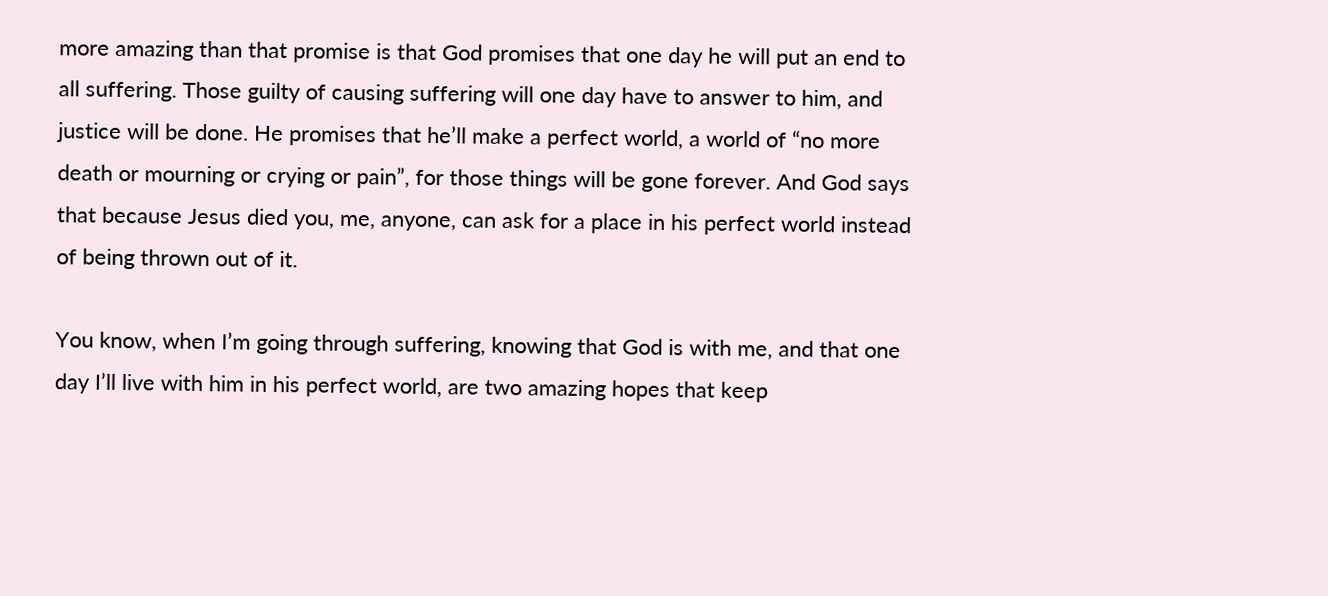more amazing than that promise is that God promises that one day he will put an end to all suffering. Those guilty of causing suffering will one day have to answer to him, and justice will be done. He promises that he’ll make a perfect world, a world of “no more death or mourning or crying or pain”, for those things will be gone forever. And God says that because Jesus died you, me, anyone, can ask for a place in his perfect world instead of being thrown out of it.

You know, when I’m going through suffering, knowing that God is with me, and that one day I’ll live with him in his perfect world, are two amazing hopes that keep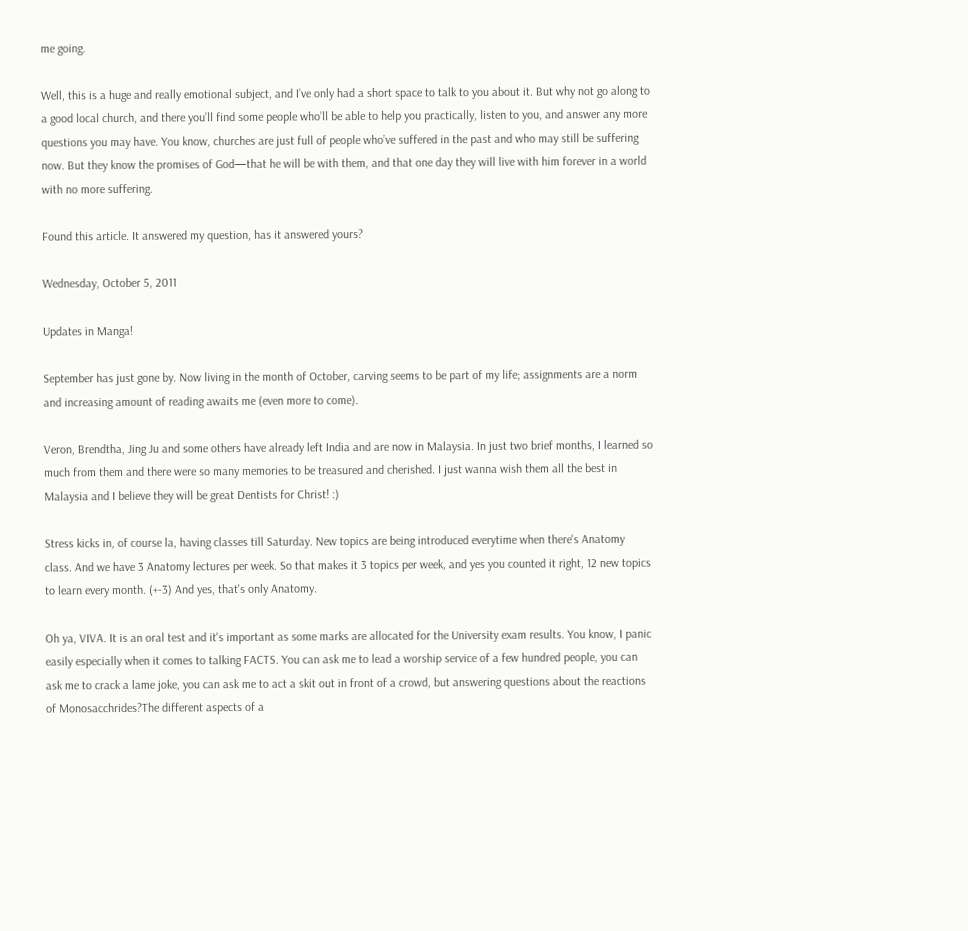me going.

Well, this is a huge and really emotional subject, and I’ve only had a short space to talk to you about it. But why not go along to a good local church, and there you’ll find some people who’ll be able to help you practically, listen to you, and answer any more questions you may have. You know, churches are just full of people who’ve suffered in the past and who may still be suffering now. But they know the promises of God—that he will be with them, and that one day they will live with him forever in a world with no more suffering.

Found this article. It answered my question, has it answered yours?

Wednesday, October 5, 2011

Updates in Manga!

September has just gone by. Now living in the month of October, carving seems to be part of my life; assignments are a norm and increasing amount of reading awaits me (even more to come).

Veron, Brendtha, Jing Ju and some others have already left India and are now in Malaysia. In just two brief months, I learned so much from them and there were so many memories to be treasured and cherished. I just wanna wish them all the best in Malaysia and I believe they will be great Dentists for Christ! :)

Stress kicks in, of course la, having classes till Saturday. New topics are being introduced everytime when there's Anatomy class. And we have 3 Anatomy lectures per week. So that makes it 3 topics per week, and yes you counted it right, 12 new topics to learn every month. (+-3) And yes, that's only Anatomy.

Oh ya, VIVA. It is an oral test and it's important as some marks are allocated for the University exam results. You know, I panic easily especially when it comes to talking FACTS. You can ask me to lead a worship service of a few hundred people, you can ask me to crack a lame joke, you can ask me to act a skit out in front of a crowd, but answering questions about the reactions of Monosacchrides?The different aspects of a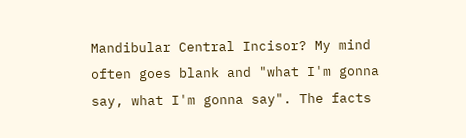Mandibular Central Incisor? My mind often goes blank and "what I'm gonna say, what I'm gonna say". The facts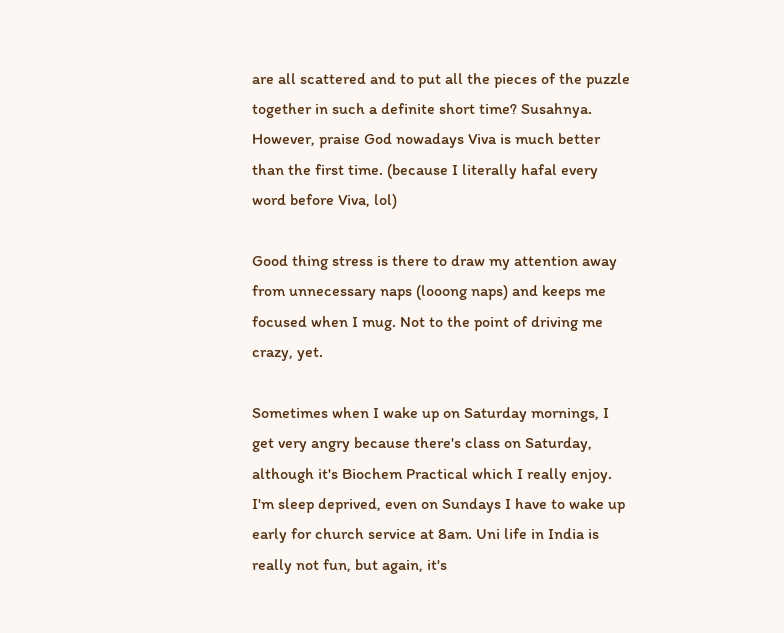are all scattered and to put all the pieces of the puzzle together in such a definite short time? Susahnya. However, praise God nowadays Viva is much better than the first time. (because I literally hafal every word before Viva, lol)

Good thing stress is there to draw my attention away from unnecessary naps (looong naps) and keeps me focused when I mug. Not to the point of driving me crazy, yet.

Sometimes when I wake up on Saturday mornings, I get very angry because there's class on Saturday, although it's Biochem Practical which I really enjoy. I'm sleep deprived, even on Sundays I have to wake up early for church service at 8am. Uni life in India is really not fun, but again, it's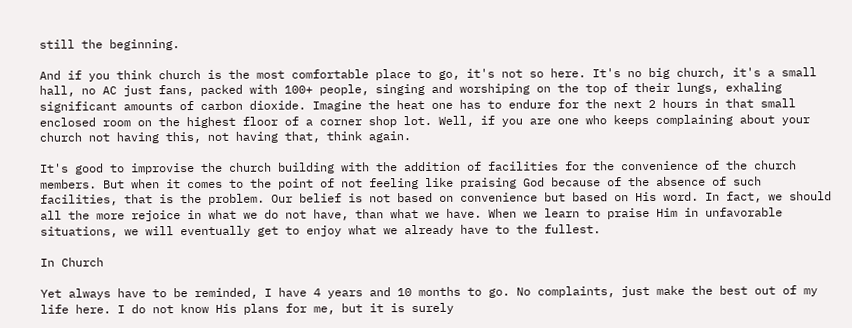still the beginning.

And if you think church is the most comfortable place to go, it's not so here. It's no big church, it's a small hall, no AC just fans, packed with 100+ people, singing and worshiping on the top of their lungs, exhaling significant amounts of carbon dioxide. Imagine the heat one has to endure for the next 2 hours in that small enclosed room on the highest floor of a corner shop lot. Well, if you are one who keeps complaining about your church not having this, not having that, think again.

It's good to improvise the church building with the addition of facilities for the convenience of the church members. But when it comes to the point of not feeling like praising God because of the absence of such facilities, that is the problem. Our belief is not based on convenience but based on His word. In fact, we should all the more rejoice in what we do not have, than what we have. When we learn to praise Him in unfavorable situations, we will eventually get to enjoy what we already have to the fullest.

In Church

Yet always have to be reminded, I have 4 years and 10 months to go. No complaints, just make the best out of my life here. I do not know His plans for me, but it is surely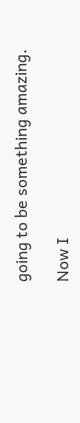going to be something amazing.

Now I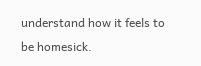understand how it feels to be homesick.